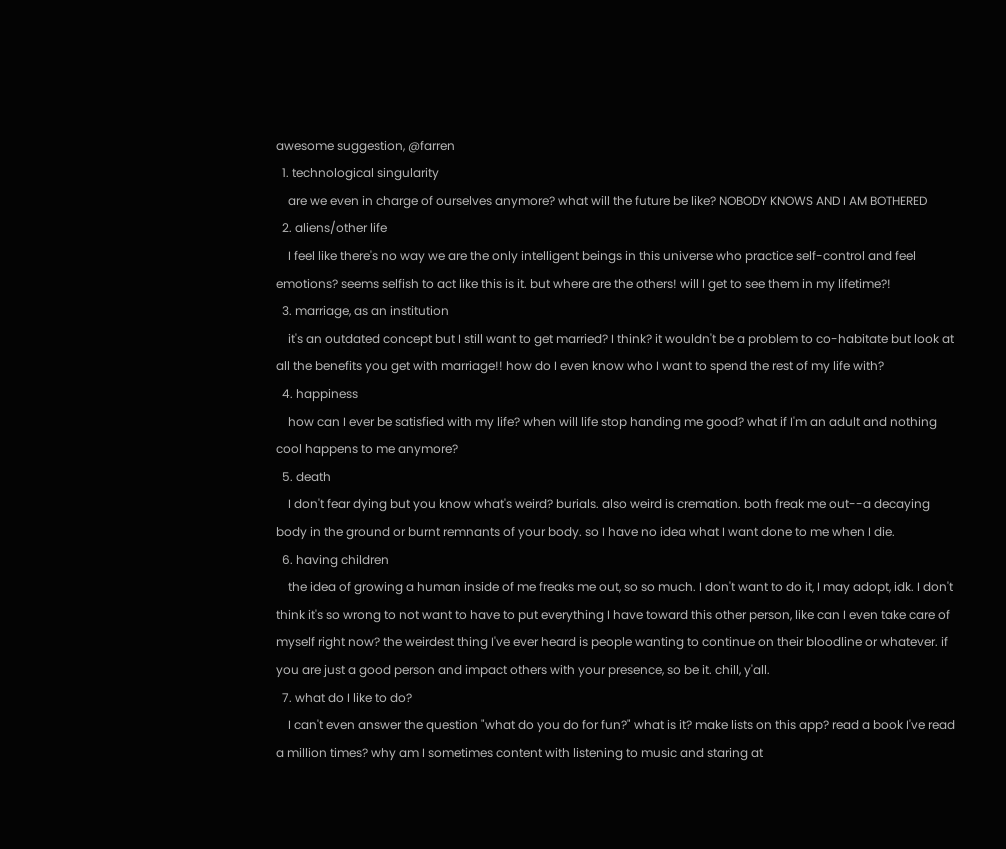awesome suggestion, @farren
  1. technological singularity
    are we even in charge of ourselves anymore? what will the future be like? NOBODY KNOWS AND I AM BOTHERED
  2. aliens/other life
    I feel like there's no way we are the only intelligent beings in this universe who practice self-control and feel emotions? seems selfish to act like this is it. but where are the others! will I get to see them in my lifetime?!
  3. marriage, as an institution
    it's an outdated concept but I still want to get married? I think? it wouldn't be a problem to co-habitate but look at all the benefits you get with marriage!! how do I even know who I want to spend the rest of my life with?
  4. happiness
    how can I ever be satisfied with my life? when will life stop handing me good? what if I'm an adult and nothing cool happens to me anymore?
  5. death
    I don't fear dying but you know what's weird? burials. also weird is cremation. both freak me out--a decaying body in the ground or burnt remnants of your body. so I have no idea what I want done to me when I die.
  6. having children
    the idea of growing a human inside of me freaks me out, so so much. I don't want to do it, I may adopt, idk. I don't think it's so wrong to not want to have to put everything I have toward this other person, like can I even take care of myself right now? the weirdest thing I've ever heard is people wanting to continue on their bloodline or whatever. if you are just a good person and impact others with your presence, so be it. chill, y'all.
  7. what do I like to do?
    I can't even answer the question "what do you do for fun?" what is it? make lists on this app? read a book I've read a million times? why am I sometimes content with listening to music and staring at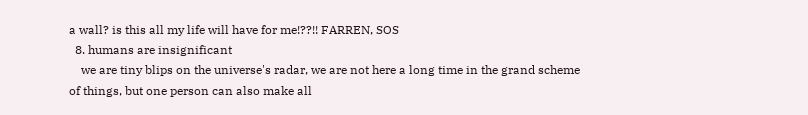a wall? is this all my life will have for me!??!! FARREN, SOS
  8. humans are insignificant
    we are tiny blips on the universe's radar, we are not here a long time in the grand scheme of things, but one person can also make all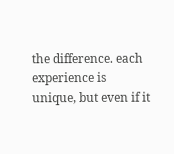the difference. each experience is unique, but even if it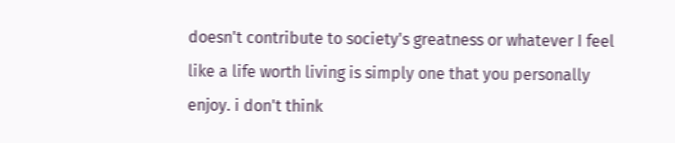doesn't contribute to society's greatness or whatever I feel like a life worth living is simply one that you personally enjoy. i don't think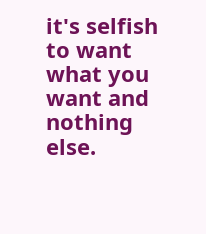it's selfish to want what you want and nothing else.